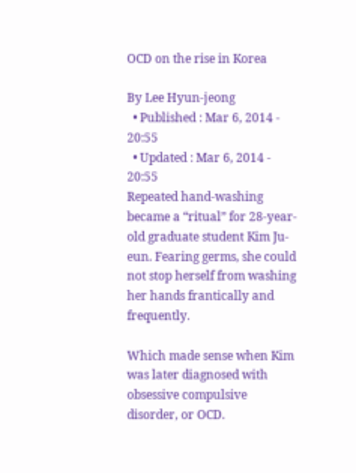OCD on the rise in Korea

By Lee Hyun-jeong
  • Published : Mar 6, 2014 - 20:55
  • Updated : Mar 6, 2014 - 20:55
Repeated hand-washing became a “ritual” for 28-year-old graduate student Kim Ju-eun. Fearing germs, she could not stop herself from washing her hands frantically and frequently.

Which made sense when Kim was later diagnosed with obsessive compulsive disorder, or OCD.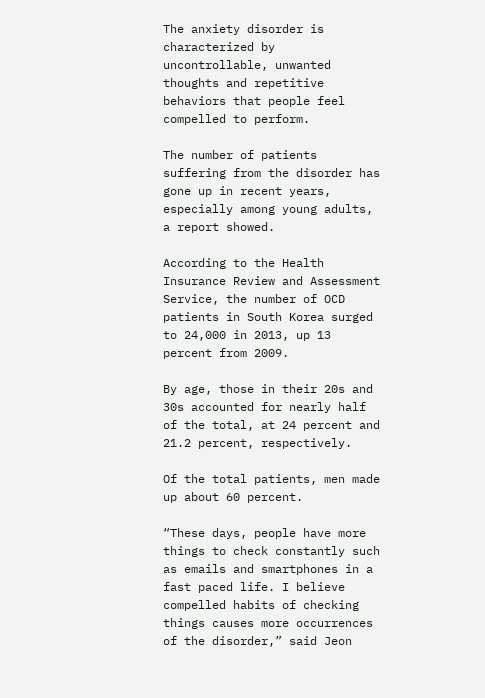The anxiety disorder is characterized by uncontrollable, unwanted thoughts and repetitive behaviors that people feel compelled to perform.

The number of patients suffering from the disorder has gone up in recent years, especially among young adults, a report showed.

According to the Health Insurance Review and Assessment Service, the number of OCD patients in South Korea surged to 24,000 in 2013, up 13 percent from 2009.

By age, those in their 20s and 30s accounted for nearly half of the total, at 24 percent and 21.2 percent, respectively.

Of the total patients, men made up about 60 percent.

“These days, people have more things to check constantly such as emails and smartphones in a fast paced life. I believe compelled habits of checking things causes more occurrences of the disorder,” said Jeon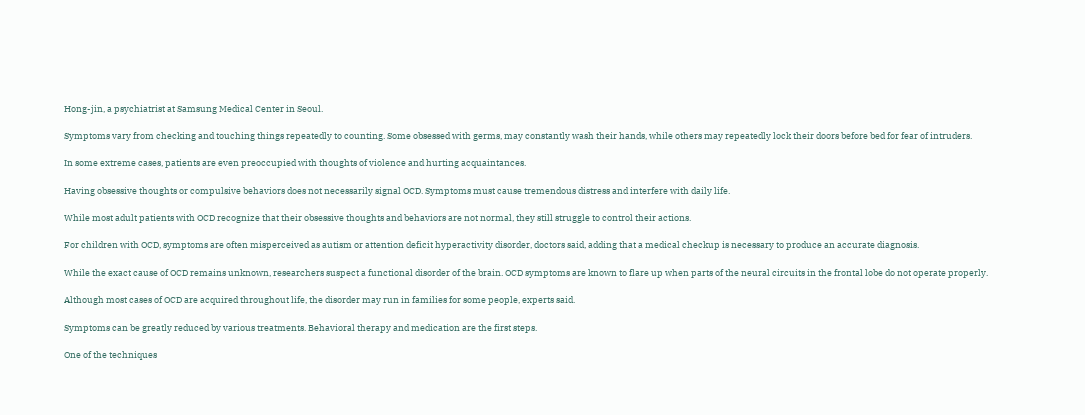Hong-jin, a psychiatrist at Samsung Medical Center in Seoul.

Symptoms vary from checking and touching things repeatedly to counting. Some obsessed with germs, may constantly wash their hands, while others may repeatedly lock their doors before bed for fear of intruders.

In some extreme cases, patients are even preoccupied with thoughts of violence and hurting acquaintances.

Having obsessive thoughts or compulsive behaviors does not necessarily signal OCD. Symptoms must cause tremendous distress and interfere with daily life.

While most adult patients with OCD recognize that their obsessive thoughts and behaviors are not normal, they still struggle to control their actions.

For children with OCD, symptoms are often misperceived as autism or attention deficit hyperactivity disorder, doctors said, adding that a medical checkup is necessary to produce an accurate diagnosis.

While the exact cause of OCD remains unknown, researchers suspect a functional disorder of the brain. OCD symptoms are known to flare up when parts of the neural circuits in the frontal lobe do not operate properly.

Although most cases of OCD are acquired throughout life, the disorder may run in families for some people, experts said.

Symptoms can be greatly reduced by various treatments. Behavioral therapy and medication are the first steps.

One of the techniques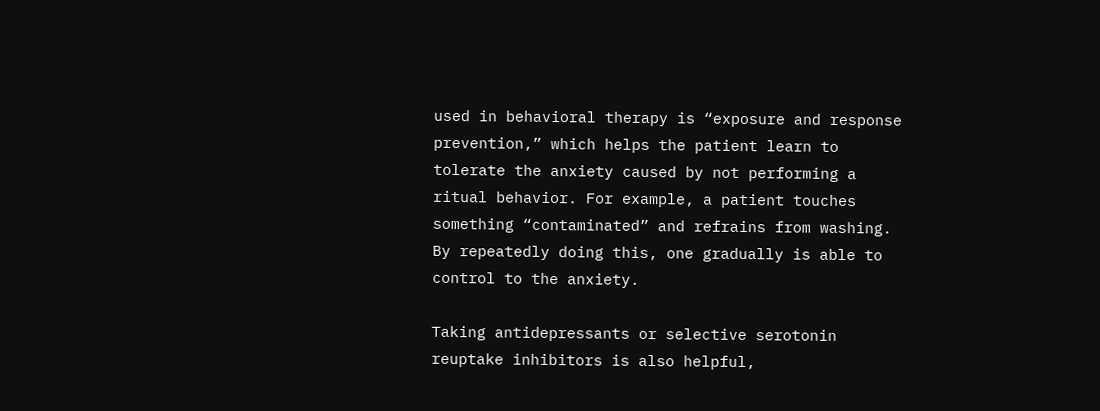used in behavioral therapy is “exposure and response prevention,” which helps the patient learn to tolerate the anxiety caused by not performing a ritual behavior. For example, a patient touches something “contaminated” and refrains from washing. By repeatedly doing this, one gradually is able to control to the anxiety.

Taking antidepressants or selective serotonin reuptake inhibitors is also helpful,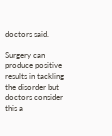doctors said.

Surgery can produce positive results in tackling the disorder but doctors consider this a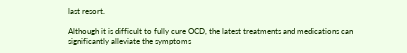last resort.

Although it is difficult to fully cure OCD, the latest treatments and medications can significantly alleviate the symptoms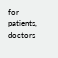for patients, doctors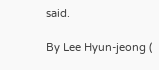said.

By Lee Hyun-jeong (